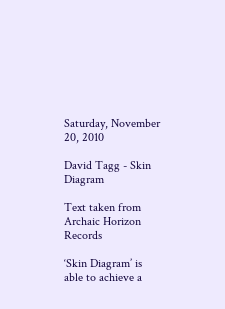Saturday, November 20, 2010

David Tagg - Skin Diagram

Text taken from Archaic Horizon Records

‘Skin Diagram’ is able to achieve a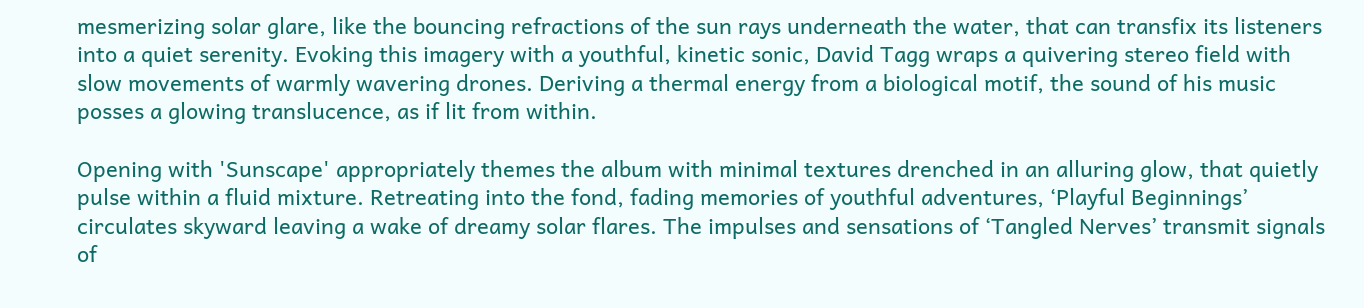mesmerizing solar glare, like the bouncing refractions of the sun rays underneath the water, that can transfix its listeners into a quiet serenity. Evoking this imagery with a youthful, kinetic sonic, David Tagg wraps a quivering stereo field with slow movements of warmly wavering drones. Deriving a thermal energy from a biological motif, the sound of his music posses a glowing translucence, as if lit from within.

Opening with 'Sunscape' appropriately themes the album with minimal textures drenched in an alluring glow, that quietly pulse within a fluid mixture. Retreating into the fond, fading memories of youthful adventures, ‘Playful Beginnings’ circulates skyward leaving a wake of dreamy solar flares. The impulses and sensations of ‘Tangled Nerves’ transmit signals of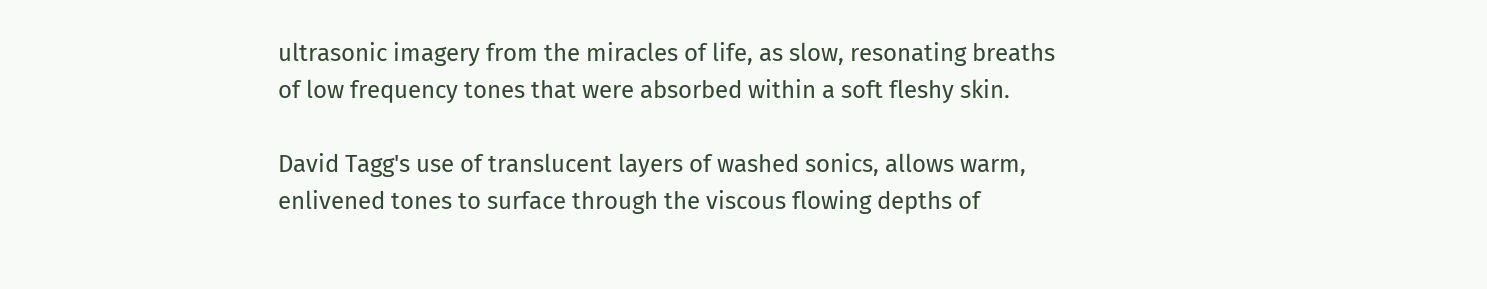ultrasonic imagery from the miracles of life, as slow, resonating breaths of low frequency tones that were absorbed within a soft fleshy skin.

David Tagg's use of translucent layers of washed sonics, allows warm, enlivened tones to surface through the viscous flowing depths of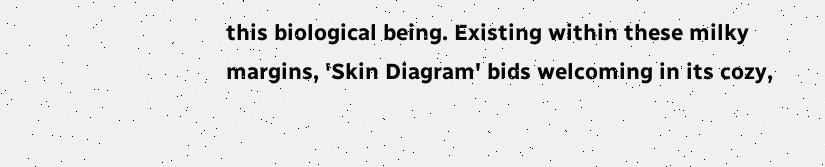this biological being. Existing within these milky margins, 'Skin Diagram' bids welcoming in its cozy,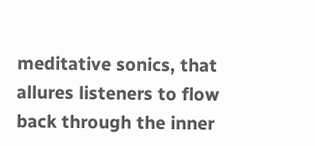meditative sonics, that allures listeners to flow back through the inner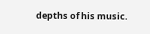depths of his music.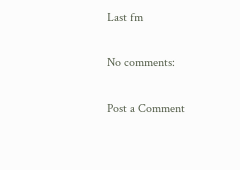Last fm

No comments:

Post a Comment